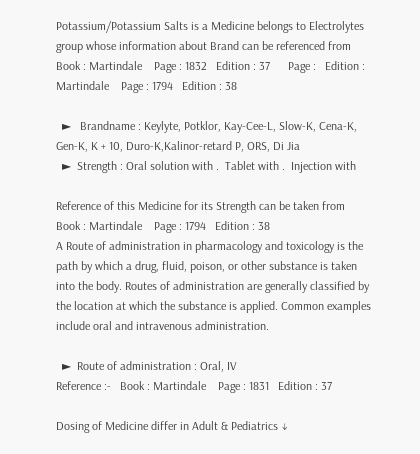Potassium/Potassium Salts is a Medicine belongs to Electrolytes group whose information about Brand can be referenced from   Book : Martindale    Page : 1832   Edition : 37      Page :   Edition :    Martindale    Page : 1794   Edition : 38

  ►   Brandname : Keylyte, Potklor, Kay-Cee-L, Slow-K, Cena-K, Gen-K, K + 10, Duro-K,Kalinor-retard P, ORS, Di Jia
  ►  Strength : Oral solution with .  Tablet with .  Injection with

Reference of this Medicine for its Strength can be taken from   Book : Martindale    Page : 1794   Edition : 38
A Route of administration in pharmacology and toxicology is the path by which a drug, fluid, poison, or other substance is taken into the body. Routes of administration are generally classified by the location at which the substance is applied. Common examples include oral and intravenous administration.

  ►  Route of administration : Oral, IV
Reference :-   Book : Martindale    Page : 1831   Edition : 37

Dosing of Medicine differ in Adult & Pediatrics ↓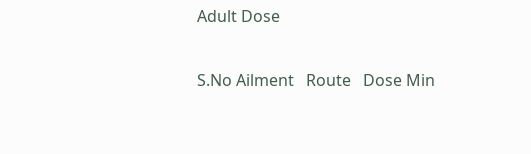Adult Dose

S.No Ailment   Route   Dose Min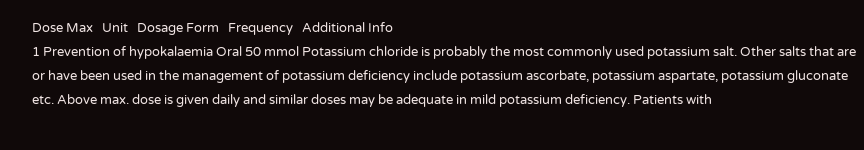Dose Max   Unit   Dosage Form   Frequency   Additional Info
1 Prevention of hypokalaemia Oral 50 mmol Potassium chloride is probably the most commonly used potassium salt. Other salts that are or have been used in the management of potassium deficiency include potassium ascorbate, potassium aspartate, potassium gluconate etc. Above max. dose is given daily and similar doses may be adequate in mild potassium deficiency. Patients with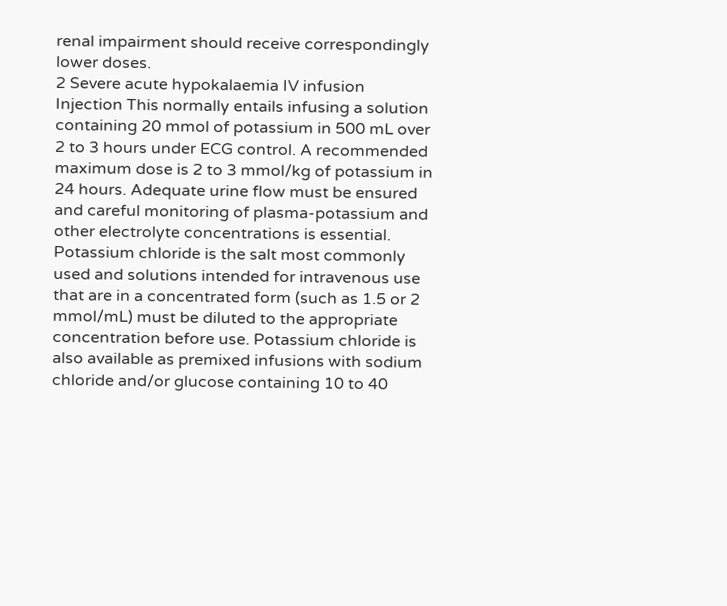renal impairment should receive correspondingly lower doses.
2 Severe acute hypokalaemia IV infusion Injection This normally entails infusing a solution containing 20 mmol of potassium in 500 mL over 2 to 3 hours under ECG control. A recommended maximum dose is 2 to 3 mmol/kg of potassium in 24 hours. Adequate urine flow must be ensured and careful monitoring of plasma-potassium and other electrolyte concentrations is essential. Potassium chloride is the salt most commonly used and solutions intended for intravenous use that are in a concentrated form (such as 1.5 or 2 mmol/mL) must be diluted to the appropriate concentration before use. Potassium chloride is also available as premixed infusions with sodium chloride and/or glucose containing 10 to 40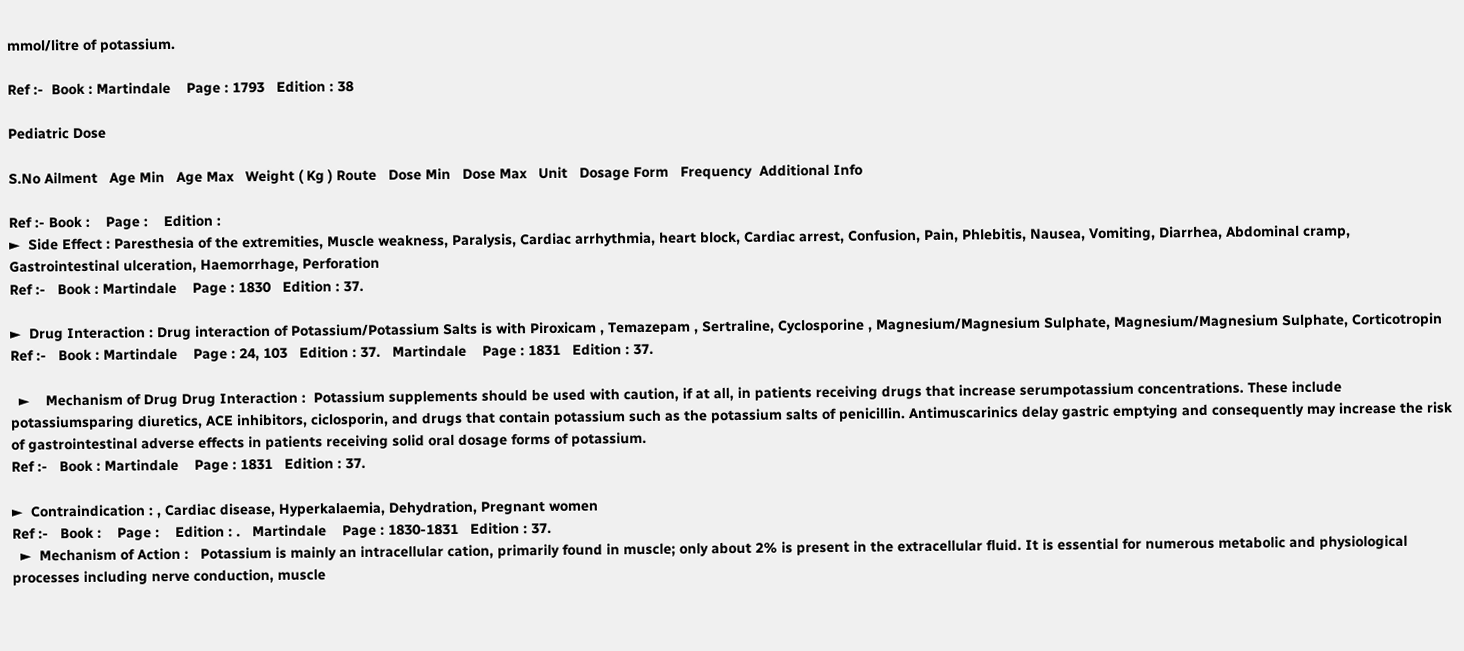mmol/litre of potassium.

Ref :-  Book : Martindale    Page : 1793   Edition : 38

Pediatric Dose

S.No Ailment   Age Min   Age Max   Weight ( Kg ) Route   Dose Min   Dose Max   Unit   Dosage Form   Frequency  Additional Info

Ref :- Book :    Page :    Edition :
►  Side Effect : Paresthesia of the extremities, Muscle weakness, Paralysis, Cardiac arrhythmia, heart block, Cardiac arrest, Confusion, Pain, Phlebitis, Nausea, Vomiting, Diarrhea, Abdominal cramp, Gastrointestinal ulceration, Haemorrhage, Perforation
Ref :-   Book : Martindale    Page : 1830   Edition : 37.

►  Drug Interaction : Drug interaction of Potassium/Potassium Salts is with Piroxicam , Temazepam , Sertraline, Cyclosporine , Magnesium/Magnesium Sulphate, Magnesium/Magnesium Sulphate, Corticotropin
Ref :-   Book : Martindale    Page : 24, 103   Edition : 37.   Martindale    Page : 1831   Edition : 37.

  ►    Mechanism of Drug Drug Interaction :  Potassium supplements should be used with caution, if at all, in patients receiving drugs that increase serumpotassium concentrations. These include potassiumsparing diuretics, ACE inhibitors, ciclosporin, and drugs that contain potassium such as the potassium salts of penicillin. Antimuscarinics delay gastric emptying and consequently may increase the risk of gastrointestinal adverse effects in patients receiving solid oral dosage forms of potassium.
Ref :-   Book : Martindale    Page : 1831   Edition : 37.

►  Contraindication : , Cardiac disease, Hyperkalaemia, Dehydration, Pregnant women
Ref :-   Book :    Page :    Edition : .   Martindale    Page : 1830-1831   Edition : 37.
  ►  Mechanism of Action :   Potassium is mainly an intracellular cation, primarily found in muscle; only about 2% is present in the extracellular fluid. It is essential for numerous metabolic and physiological processes including nerve conduction, muscle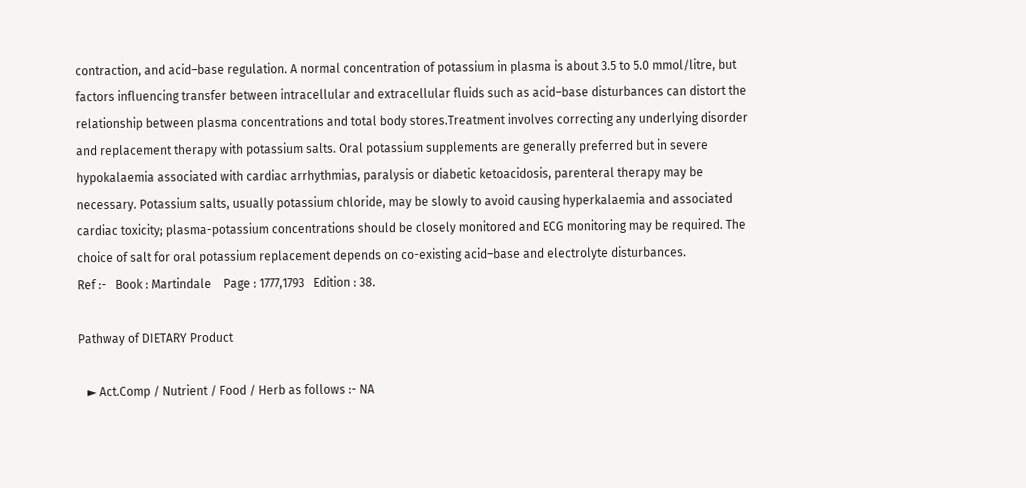contraction, and acid–base regulation. A normal concentration of potassium in plasma is about 3.5 to 5.0 mmol/litre, but factors influencing transfer between intracellular and extracellular fluids such as acid–base disturbances can distort the relationship between plasma concentrations and total body stores.Treatment involves correcting any underlying disorder and replacement therapy with potassium salts. Oral potassium supplements are generally preferred but in severe hypokalaemia associated with cardiac arrhythmias, paralysis or diabetic ketoacidosis, parenteral therapy may be necessary. Potassium salts, usually potassium chloride, may be slowly to avoid causing hyperkalaemia and associated cardiac toxicity; plasma-potassium concentrations should be closely monitored and ECG monitoring may be required. The choice of salt for oral potassium replacement depends on co-existing acid–base and electrolyte disturbances.
Ref :-   Book : Martindale    Page : 1777,1793   Edition : 38.

Pathway of DIETARY Product

   ► Act.Comp / Nutrient / Food / Herb as follows :- NA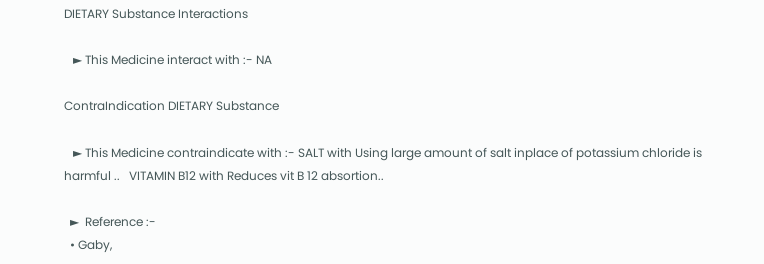DIETARY Substance Interactions

   ► This Medicine interact with :- NA

ContraIndication DIETARY Substance

   ► This Medicine contraindicate with :- SALT with Using large amount of salt inplace of potassium chloride is harmful ..   VITAMIN B12 with Reduces vit B 12 absortion..

  ►  Reference :-
  • Gaby,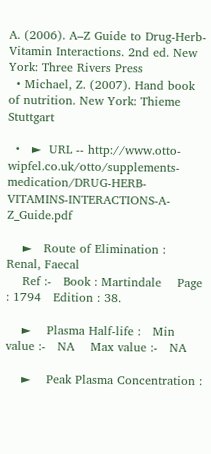A. (2006). A–Z Guide to Drug-Herb-Vitamin Interactions. 2nd ed. New York: Three Rivers Press
  • Michael, Z. (2007). Hand book of nutrition. New York: Thieme Stuttgart

  •   ►  URL -- http://www.otto-wipfel.co.uk/otto/supplements-medication/DRUG-HERB-VITAMINS-INTERACTIONS-A-Z_Guide.pdf

    ►   Route of Elimination :   Renal, Faecal
    Ref :-   Book : Martindale    Page : 1794   Edition : 38.

    ►    Plasma Half-life :   Min value :-   NA    Max value :-   NA

    ►    Peak Plasma Concentration :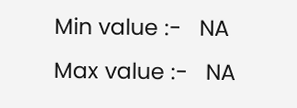Min value :-   NA    Max value :-   NA